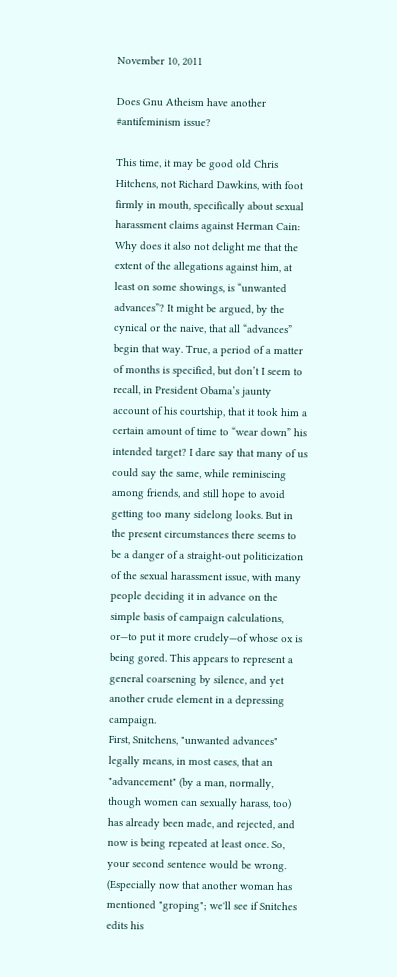November 10, 2011

Does Gnu Atheism have another #antifeminism issue?

This time, it may be good old Chris Hitchens, not Richard Dawkins, with foot firmly in mouth, specifically about sexual harassment claims against Herman Cain:
Why does it also not delight me that the extent of the allegations against him, at least on some showings, is “unwanted advances”? It might be argued, by the cynical or the naive, that all “advances” begin that way. True, a period of a matter of months is specified, but don’t I seem to recall, in President Obama’s jaunty account of his courtship, that it took him a certain amount of time to “wear down” his intended target? I dare say that many of us could say the same, while reminiscing among friends, and still hope to avoid getting too many sidelong looks. But in the present circumstances there seems to be a danger of a straight-out politicization of the sexual harassment issue, with many people deciding it in advance on the simple basis of campaign calculations, or—to put it more crudely—of whose ox is being gored. This appears to represent a general coarsening by silence, and yet another crude element in a depressing campaign.
First, Snitchens, "unwanted advances" legally means, in most cases, that an "advancement" (by a man, normally, though women can sexually harass, too) has already been made, and rejected, and now is being repeated at least once. So, your second sentence would be wrong. (Especially now that another woman has mentioned "groping"; we'll see if Snitches edits his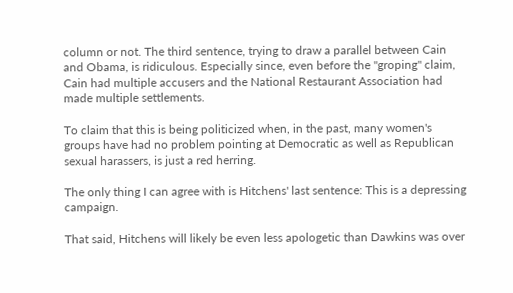column or not. The third sentence, trying to draw a parallel between Cain and Obama, is ridiculous. Especially since, even before the "groping" claim, Cain had multiple accusers and the National Restaurant Association had made multiple settlements.

To claim that this is being politicized when, in the past, many women's groups have had no problem pointing at Democratic as well as Republican sexual harassers, is just a red herring.

The only thing I can agree with is Hitchens' last sentence: This is a depressing campaign.

That said, Hitchens will likely be even less apologetic than Dawkins was over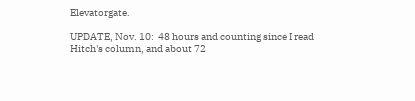Elevatorgate.

UPDATE, Nov. 10:  48 hours and counting since I read Hitch's column, and about 72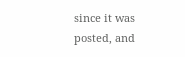since it was posted, and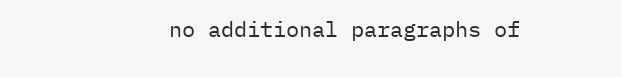no additional paragraphs of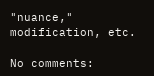"nuance," modification, etc.

No comments: